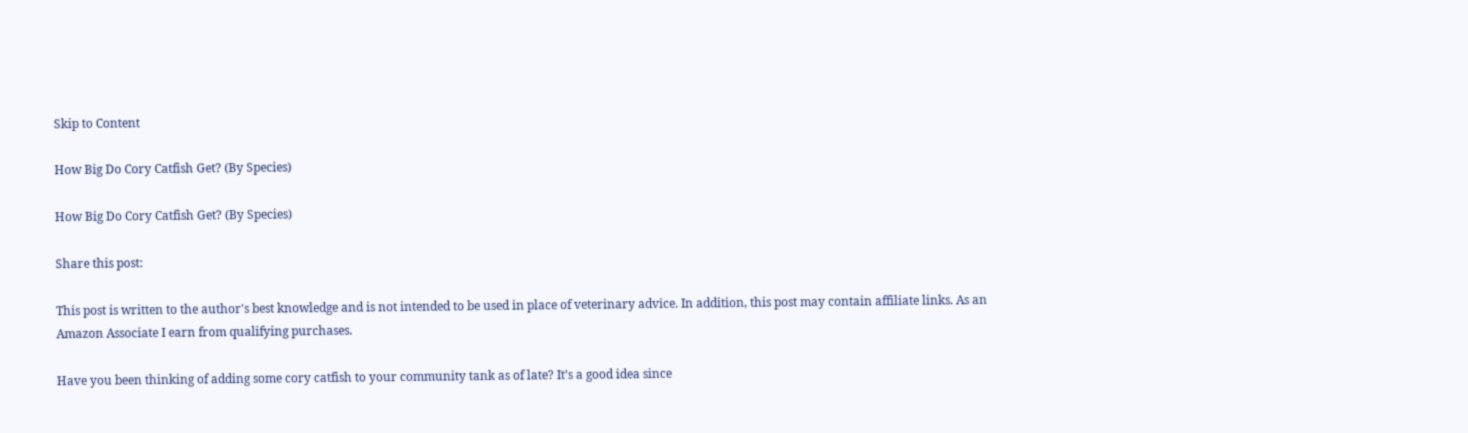Skip to Content

How Big Do Cory Catfish Get? (By Species)

How Big Do Cory Catfish Get? (By Species)

Share this post:

This post is written to the author's best knowledge and is not intended to be used in place of veterinary advice. In addition, this post may contain affiliate links. As an Amazon Associate I earn from qualifying purchases.

Have you been thinking of adding some cory catfish to your community tank as of late? It’s a good idea since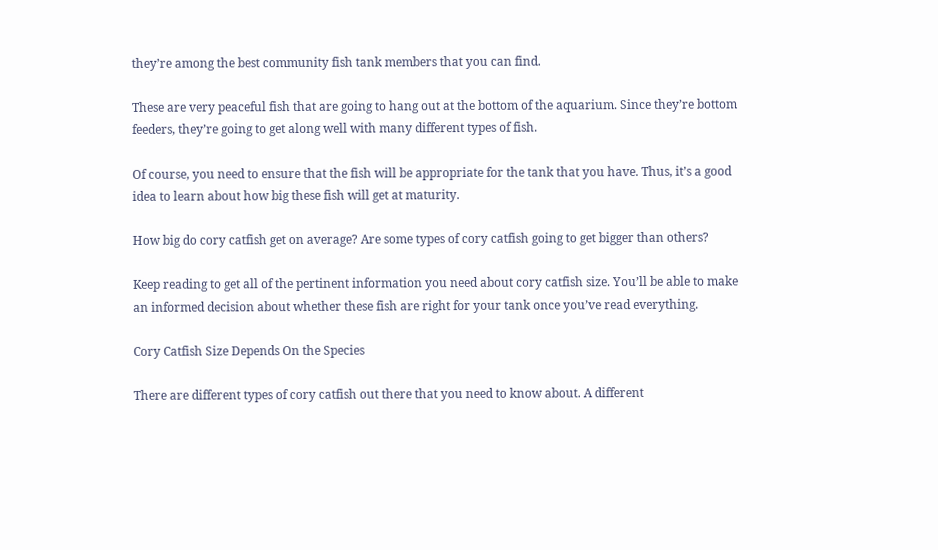they’re among the best community fish tank members that you can find.

These are very peaceful fish that are going to hang out at the bottom of the aquarium. Since they’re bottom feeders, they’re going to get along well with many different types of fish.

Of course, you need to ensure that the fish will be appropriate for the tank that you have. Thus, it’s a good idea to learn about how big these fish will get at maturity.

How big do cory catfish get on average? Are some types of cory catfish going to get bigger than others?

Keep reading to get all of the pertinent information you need about cory catfish size. You’ll be able to make an informed decision about whether these fish are right for your tank once you’ve read everything.

Cory Catfish Size Depends On the Species

There are different types of cory catfish out there that you need to know about. A different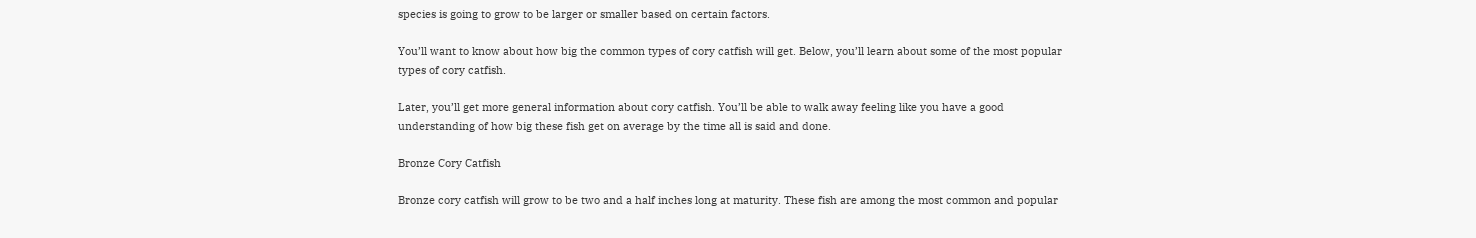species is going to grow to be larger or smaller based on certain factors.

You’ll want to know about how big the common types of cory catfish will get. Below, you’ll learn about some of the most popular types of cory catfish.

Later, you’ll get more general information about cory catfish. You’ll be able to walk away feeling like you have a good understanding of how big these fish get on average by the time all is said and done.

Bronze Cory Catfish

Bronze cory catfish will grow to be two and a half inches long at maturity. These fish are among the most common and popular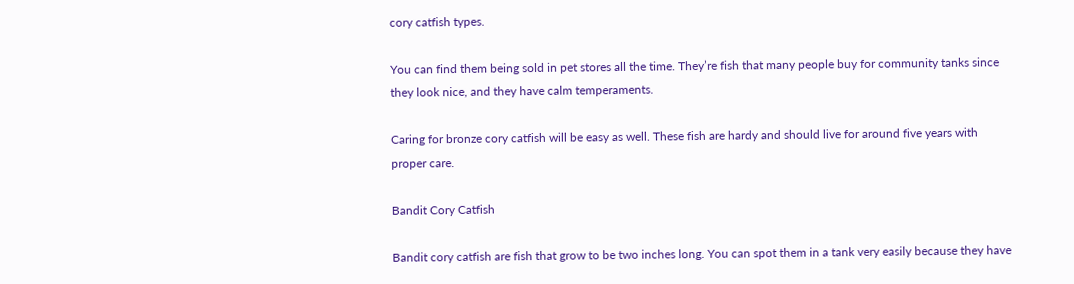cory catfish types.

You can find them being sold in pet stores all the time. They’re fish that many people buy for community tanks since they look nice, and they have calm temperaments.

Caring for bronze cory catfish will be easy as well. These fish are hardy and should live for around five years with proper care.

Bandit Cory Catfish

Bandit cory catfish are fish that grow to be two inches long. You can spot them in a tank very easily because they have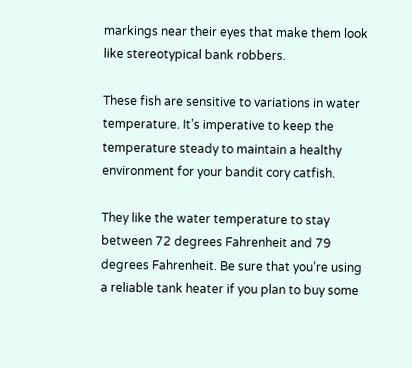markings near their eyes that make them look like stereotypical bank robbers.

These fish are sensitive to variations in water temperature. It’s imperative to keep the temperature steady to maintain a healthy environment for your bandit cory catfish.

They like the water temperature to stay between 72 degrees Fahrenheit and 79 degrees Fahrenheit. Be sure that you’re using a reliable tank heater if you plan to buy some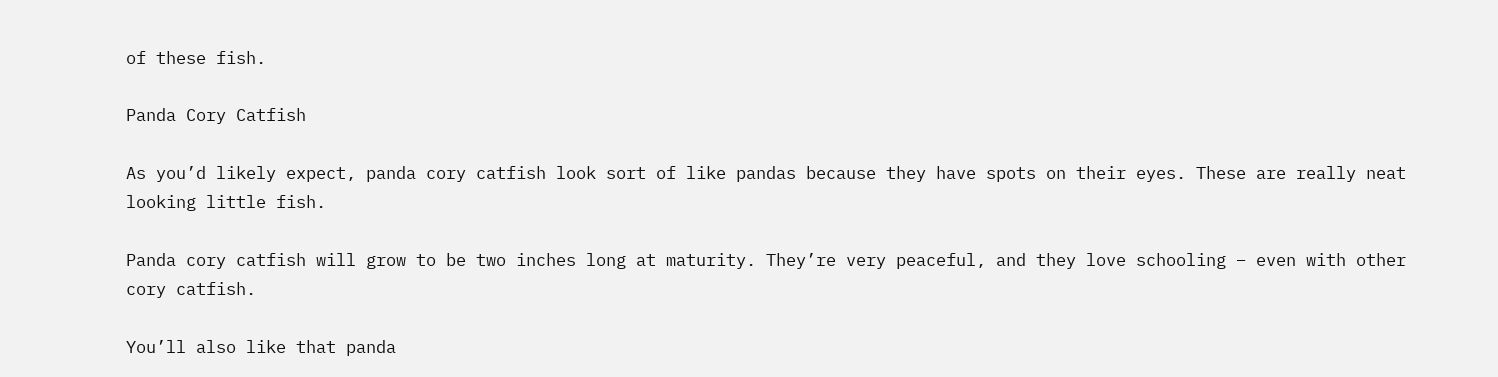of these fish.

Panda Cory Catfish

As you’d likely expect, panda cory catfish look sort of like pandas because they have spots on their eyes. These are really neat looking little fish.

Panda cory catfish will grow to be two inches long at maturity. They’re very peaceful, and they love schooling – even with other cory catfish.

You’ll also like that panda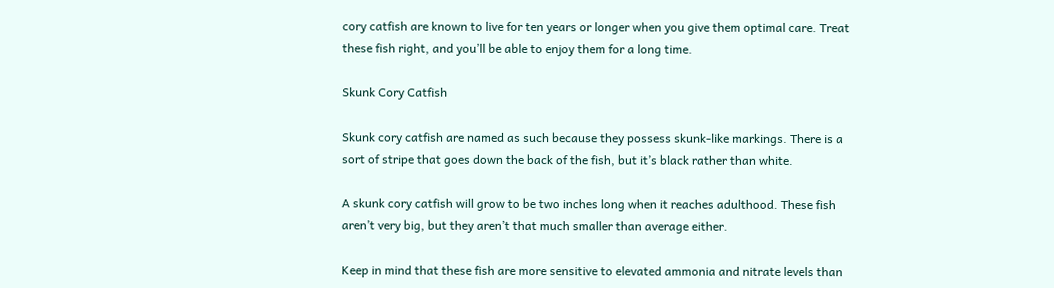cory catfish are known to live for ten years or longer when you give them optimal care. Treat these fish right, and you’ll be able to enjoy them for a long time.

Skunk Cory Catfish

Skunk cory catfish are named as such because they possess skunk-like markings. There is a sort of stripe that goes down the back of the fish, but it’s black rather than white.

A skunk cory catfish will grow to be two inches long when it reaches adulthood. These fish aren’t very big, but they aren’t that much smaller than average either.

Keep in mind that these fish are more sensitive to elevated ammonia and nitrate levels than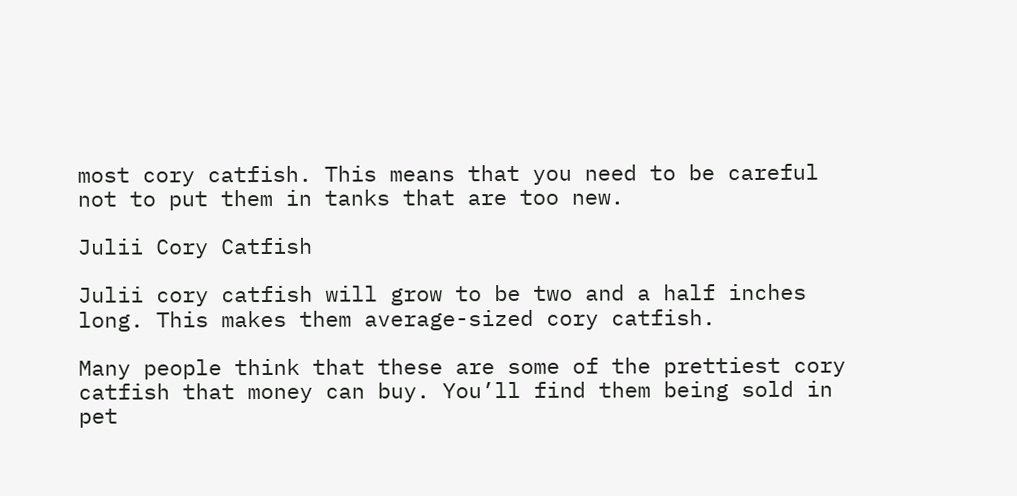most cory catfish. This means that you need to be careful not to put them in tanks that are too new.

Julii Cory Catfish

Julii cory catfish will grow to be two and a half inches long. This makes them average-sized cory catfish.

Many people think that these are some of the prettiest cory catfish that money can buy. You’ll find them being sold in pet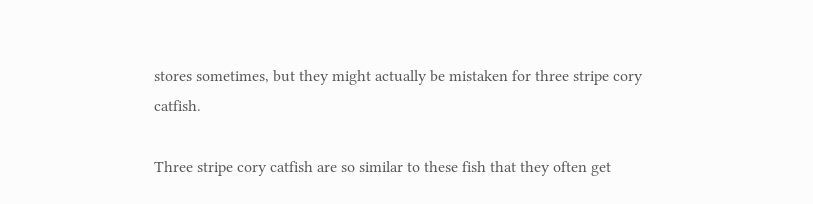stores sometimes, but they might actually be mistaken for three stripe cory catfish.

Three stripe cory catfish are so similar to these fish that they often get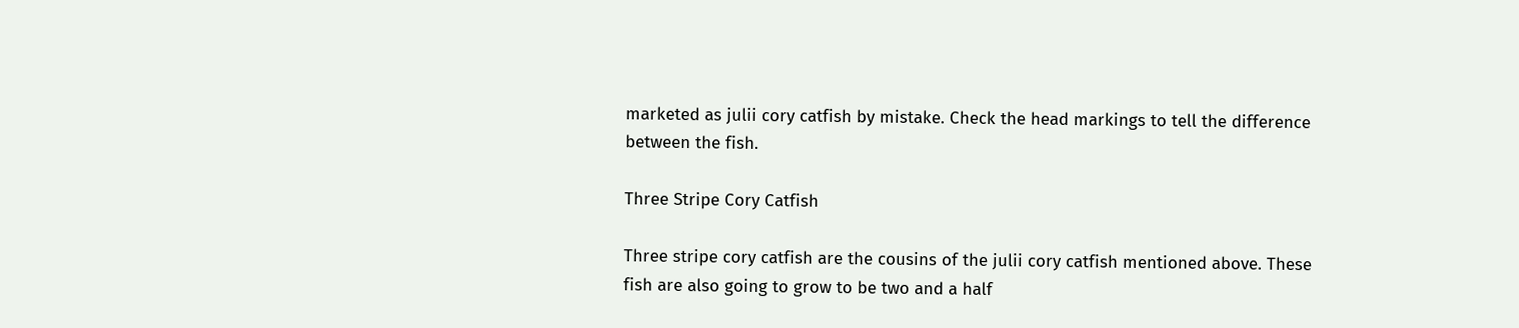marketed as julii cory catfish by mistake. Check the head markings to tell the difference between the fish.

Three Stripe Cory Catfish

Three stripe cory catfish are the cousins of the julii cory catfish mentioned above. These fish are also going to grow to be two and a half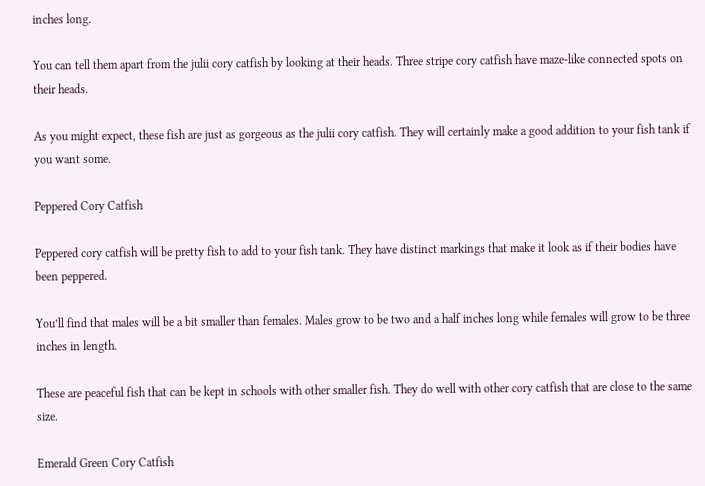inches long.

You can tell them apart from the julii cory catfish by looking at their heads. Three stripe cory catfish have maze-like connected spots on their heads.

As you might expect, these fish are just as gorgeous as the julii cory catfish. They will certainly make a good addition to your fish tank if you want some.

Peppered Cory Catfish

Peppered cory catfish will be pretty fish to add to your fish tank. They have distinct markings that make it look as if their bodies have been peppered.

You’ll find that males will be a bit smaller than females. Males grow to be two and a half inches long while females will grow to be three inches in length.

These are peaceful fish that can be kept in schools with other smaller fish. They do well with other cory catfish that are close to the same size.

Emerald Green Cory Catfish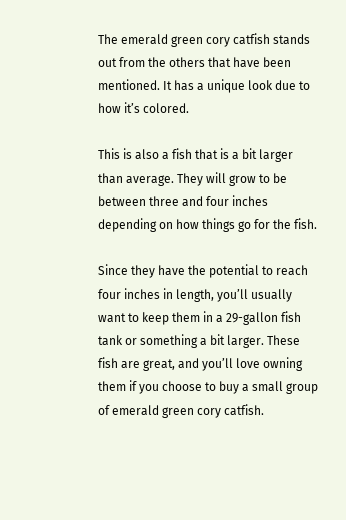The emerald green cory catfish stands out from the others that have been mentioned. It has a unique look due to how it’s colored.

This is also a fish that is a bit larger than average. They will grow to be between three and four inches depending on how things go for the fish.

Since they have the potential to reach four inches in length, you’ll usually want to keep them in a 29-gallon fish tank or something a bit larger. These fish are great, and you’ll love owning them if you choose to buy a small group of emerald green cory catfish.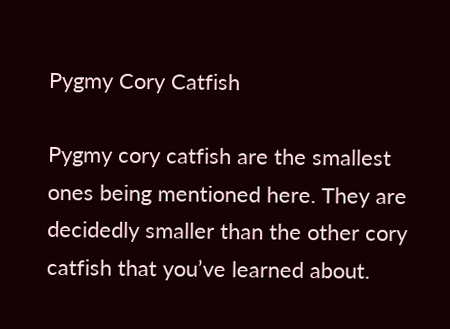Pygmy Cory Catfish

Pygmy cory catfish are the smallest ones being mentioned here. They are decidedly smaller than the other cory catfish that you’ve learned about.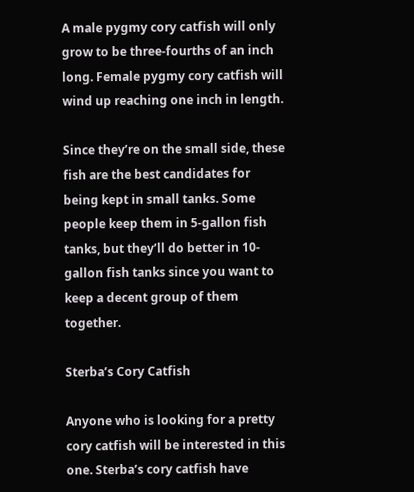A male pygmy cory catfish will only grow to be three-fourths of an inch long. Female pygmy cory catfish will wind up reaching one inch in length.

Since they’re on the small side, these fish are the best candidates for being kept in small tanks. Some people keep them in 5-gallon fish tanks, but they’ll do better in 10-gallon fish tanks since you want to keep a decent group of them together.

Sterba’s Cory Catfish

Anyone who is looking for a pretty cory catfish will be interested in this one. Sterba’s cory catfish have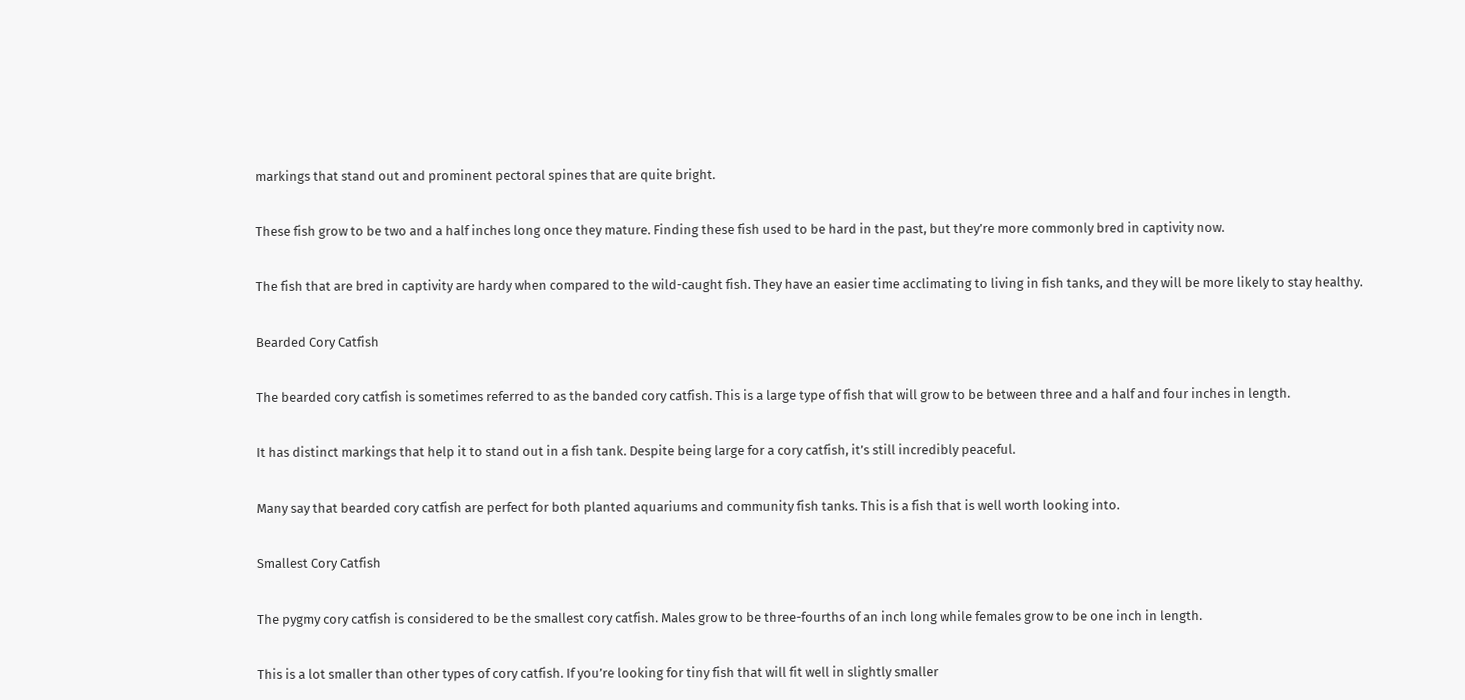markings that stand out and prominent pectoral spines that are quite bright.

These fish grow to be two and a half inches long once they mature. Finding these fish used to be hard in the past, but they’re more commonly bred in captivity now.

The fish that are bred in captivity are hardy when compared to the wild-caught fish. They have an easier time acclimating to living in fish tanks, and they will be more likely to stay healthy.

Bearded Cory Catfish

The bearded cory catfish is sometimes referred to as the banded cory catfish. This is a large type of fish that will grow to be between three and a half and four inches in length.

It has distinct markings that help it to stand out in a fish tank. Despite being large for a cory catfish, it’s still incredibly peaceful.

Many say that bearded cory catfish are perfect for both planted aquariums and community fish tanks. This is a fish that is well worth looking into.

Smallest Cory Catfish

The pygmy cory catfish is considered to be the smallest cory catfish. Males grow to be three-fourths of an inch long while females grow to be one inch in length.

This is a lot smaller than other types of cory catfish. If you’re looking for tiny fish that will fit well in slightly smaller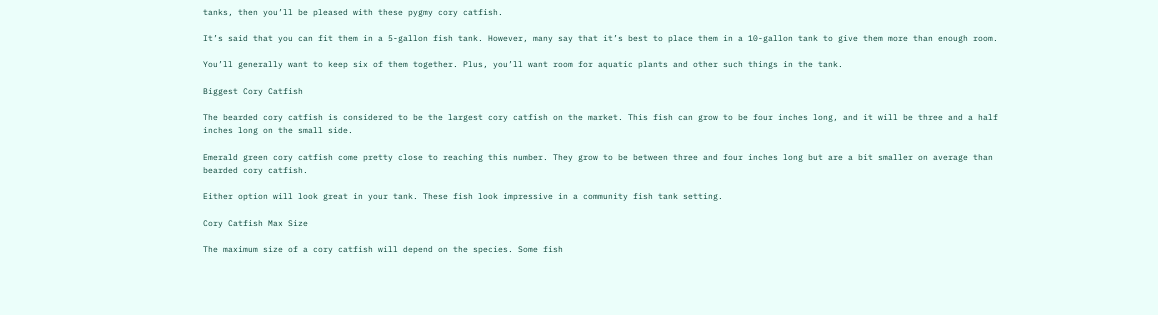tanks, then you’ll be pleased with these pygmy cory catfish.

It’s said that you can fit them in a 5-gallon fish tank. However, many say that it’s best to place them in a 10-gallon tank to give them more than enough room.

You’ll generally want to keep six of them together. Plus, you’ll want room for aquatic plants and other such things in the tank.

Biggest Cory Catfish

The bearded cory catfish is considered to be the largest cory catfish on the market. This fish can grow to be four inches long, and it will be three and a half inches long on the small side.

Emerald green cory catfish come pretty close to reaching this number. They grow to be between three and four inches long but are a bit smaller on average than bearded cory catfish.

Either option will look great in your tank. These fish look impressive in a community fish tank setting.

Cory Catfish Max Size

The maximum size of a cory catfish will depend on the species. Some fish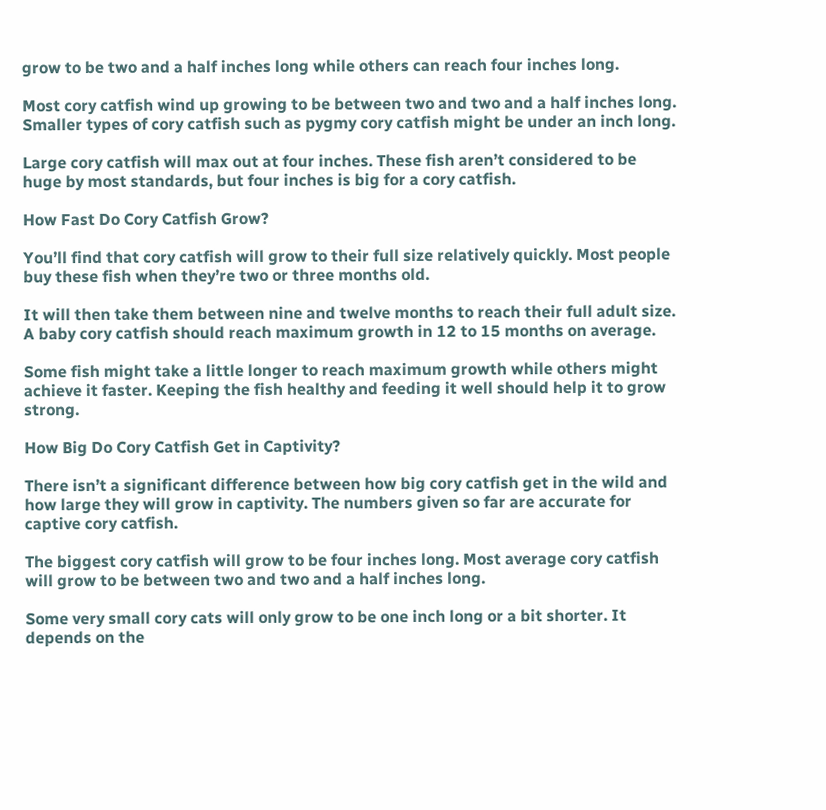grow to be two and a half inches long while others can reach four inches long.

Most cory catfish wind up growing to be between two and two and a half inches long. Smaller types of cory catfish such as pygmy cory catfish might be under an inch long.

Large cory catfish will max out at four inches. These fish aren’t considered to be huge by most standards, but four inches is big for a cory catfish.

How Fast Do Cory Catfish Grow?

You’ll find that cory catfish will grow to their full size relatively quickly. Most people buy these fish when they’re two or three months old.

It will then take them between nine and twelve months to reach their full adult size. A baby cory catfish should reach maximum growth in 12 to 15 months on average.

Some fish might take a little longer to reach maximum growth while others might achieve it faster. Keeping the fish healthy and feeding it well should help it to grow strong.

How Big Do Cory Catfish Get in Captivity?

There isn’t a significant difference between how big cory catfish get in the wild and how large they will grow in captivity. The numbers given so far are accurate for captive cory catfish.

The biggest cory catfish will grow to be four inches long. Most average cory catfish will grow to be between two and two and a half inches long.

Some very small cory cats will only grow to be one inch long or a bit shorter. It depends on the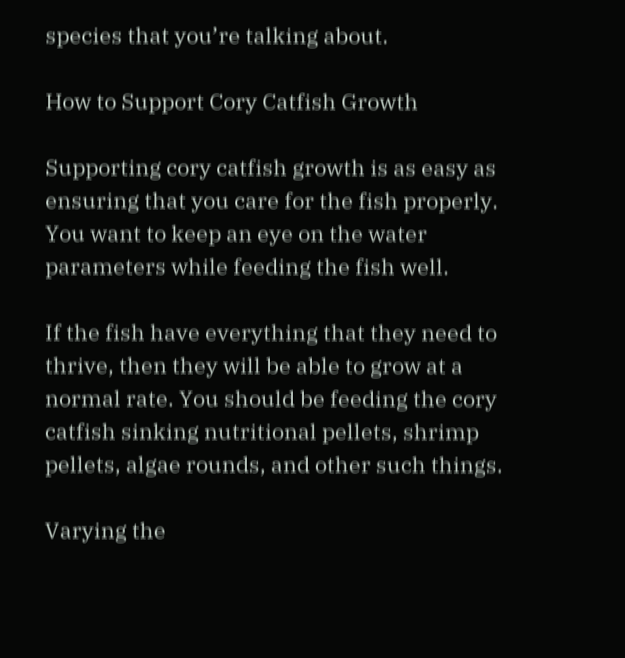species that you’re talking about.

How to Support Cory Catfish Growth

Supporting cory catfish growth is as easy as ensuring that you care for the fish properly. You want to keep an eye on the water parameters while feeding the fish well.

If the fish have everything that they need to thrive, then they will be able to grow at a normal rate. You should be feeding the cory catfish sinking nutritional pellets, shrimp pellets, algae rounds, and other such things.

Varying the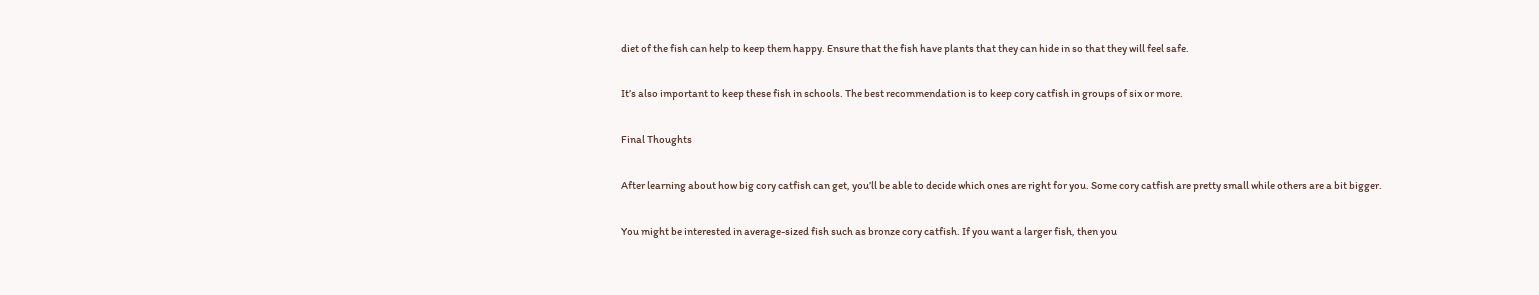diet of the fish can help to keep them happy. Ensure that the fish have plants that they can hide in so that they will feel safe.

It’s also important to keep these fish in schools. The best recommendation is to keep cory catfish in groups of six or more.

Final Thoughts

After learning about how big cory catfish can get, you’ll be able to decide which ones are right for you. Some cory catfish are pretty small while others are a bit bigger.

You might be interested in average-sized fish such as bronze cory catfish. If you want a larger fish, then you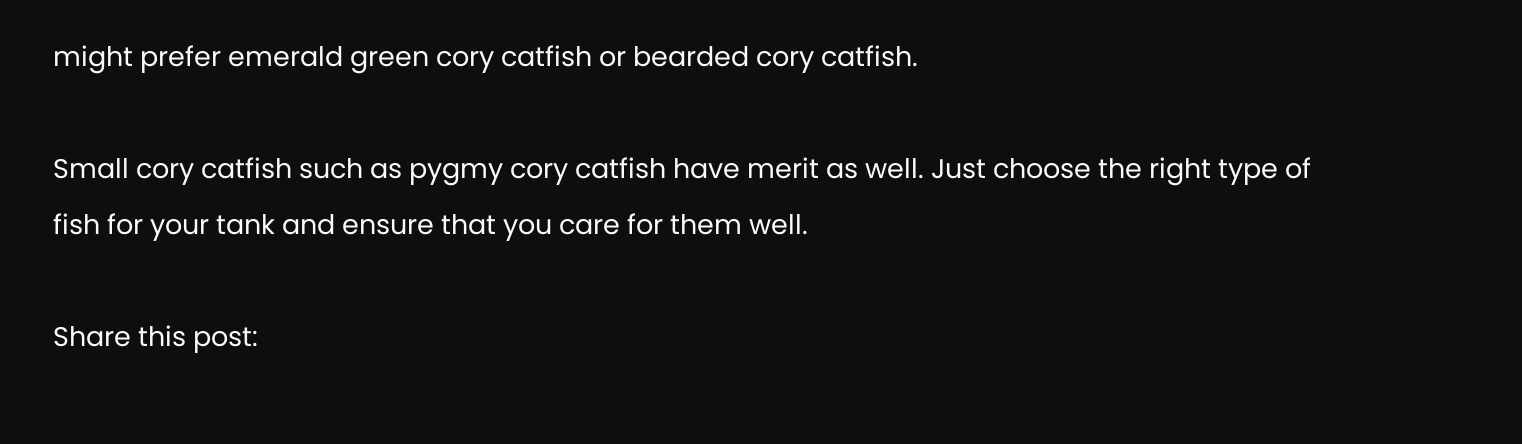might prefer emerald green cory catfish or bearded cory catfish.

Small cory catfish such as pygmy cory catfish have merit as well. Just choose the right type of fish for your tank and ensure that you care for them well.

Share this post: